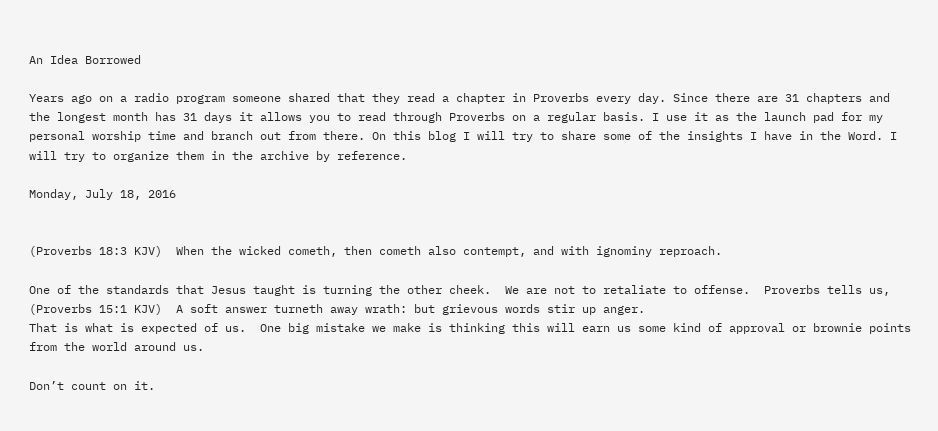An Idea Borrowed

Years ago on a radio program someone shared that they read a chapter in Proverbs every day. Since there are 31 chapters and the longest month has 31 days it allows you to read through Proverbs on a regular basis. I use it as the launch pad for my personal worship time and branch out from there. On this blog I will try to share some of the insights I have in the Word. I will try to organize them in the archive by reference.

Monday, July 18, 2016


(Proverbs 18:3 KJV)  When the wicked cometh, then cometh also contempt, and with ignominy reproach.

One of the standards that Jesus taught is turning the other cheek.  We are not to retaliate to offense.  Proverbs tells us,
(Proverbs 15:1 KJV)  A soft answer turneth away wrath: but grievous words stir up anger.
That is what is expected of us.  One big mistake we make is thinking this will earn us some kind of approval or brownie points from the world around us.

Don’t count on it.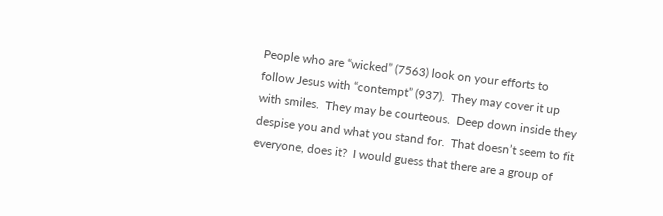People who are “wicked” (7563) look on your efforts to follow Jesus with “contempt” (937).  They may cover it up with smiles.  They may be courteous.  Deep down inside they despise you and what you stand for.  That doesn’t seem to fit everyone, does it?  I would guess that there are a group of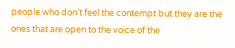people who don’t feel the contempt but they are the ones that are open to the voice of the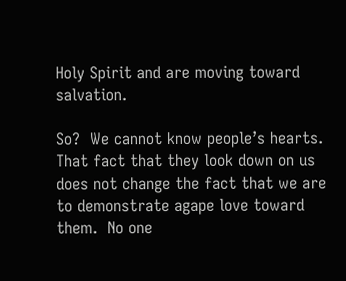Holy Spirit and are moving toward salvation.

So?  We cannot know people’s hearts.  That fact that they look down on us does not change the fact that we are to demonstrate agape love toward them.  No one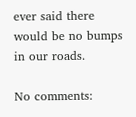ever said there would be no bumps in our roads.

No comments: